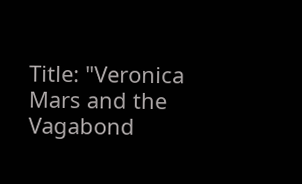Title: "Veronica Mars and the Vagabond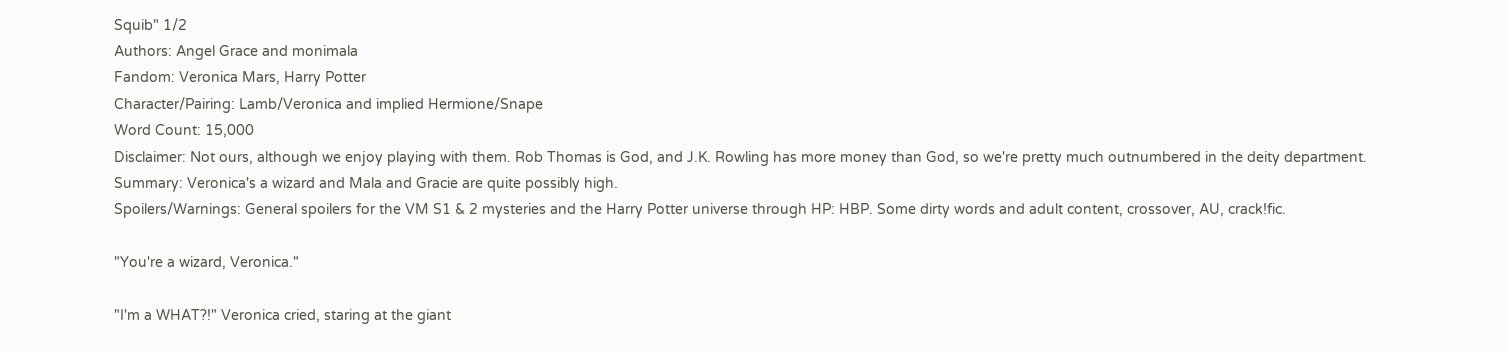Squib" 1/2
Authors: Angel Grace and monimala
Fandom: Veronica Mars, Harry Potter
Character/Pairing: Lamb/Veronica and implied Hermione/Snape
Word Count: 15,000
Disclaimer: Not ours, although we enjoy playing with them. Rob Thomas is God, and J.K. Rowling has more money than God, so we're pretty much outnumbered in the deity department.
Summary: Veronica's a wizard and Mala and Gracie are quite possibly high.
Spoilers/Warnings: General spoilers for the VM S1 & 2 mysteries and the Harry Potter universe through HP: HBP. Some dirty words and adult content, crossover, AU, crack!fic.

"You're a wizard, Veronica."

"I'm a WHAT?!" Veronica cried, staring at the giant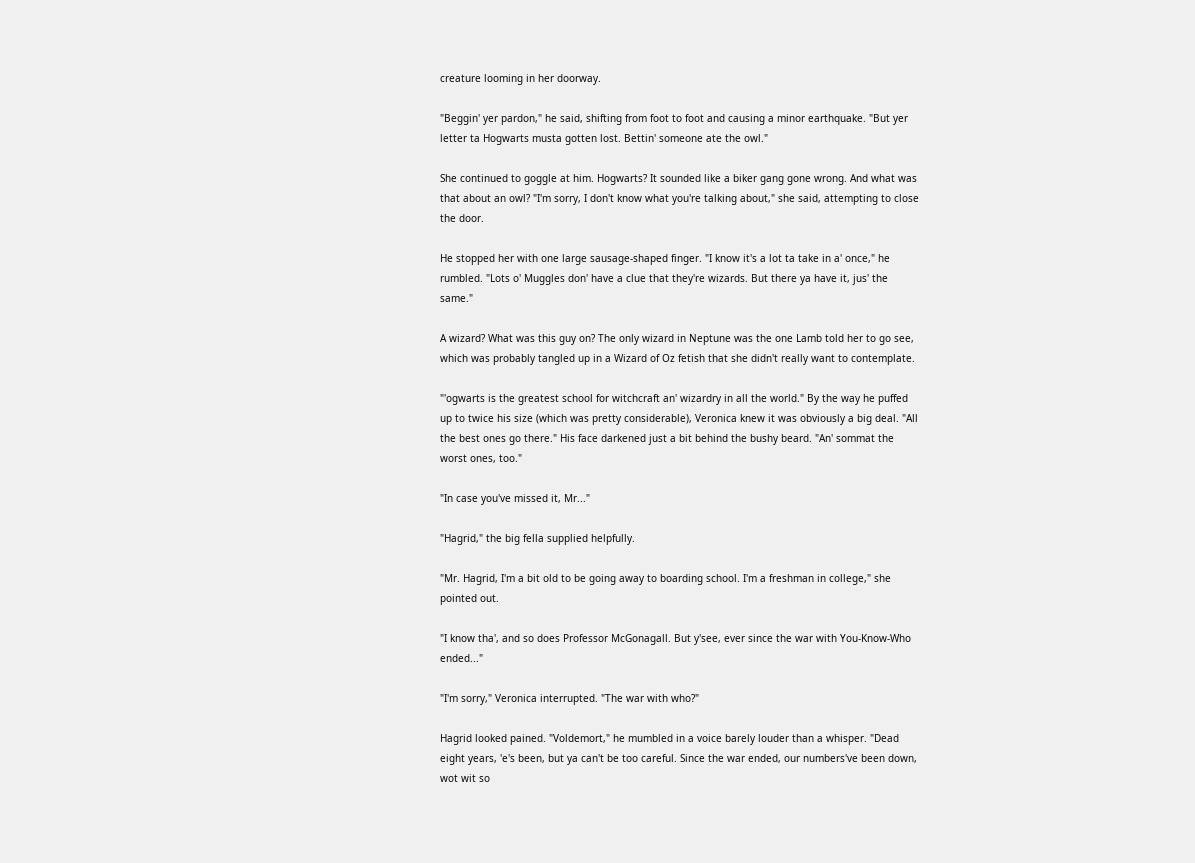creature looming in her doorway.

"Beggin' yer pardon," he said, shifting from foot to foot and causing a minor earthquake. "But yer letter ta Hogwarts musta gotten lost. Bettin' someone ate the owl."

She continued to goggle at him. Hogwarts? It sounded like a biker gang gone wrong. And what was that about an owl? "I'm sorry, I don't know what you're talking about," she said, attempting to close the door.

He stopped her with one large sausage-shaped finger. "I know it's a lot ta take in a' once," he rumbled. "Lots o' Muggles don' have a clue that they're wizards. But there ya have it, jus' the same."

A wizard? What was this guy on? The only wizard in Neptune was the one Lamb told her to go see, which was probably tangled up in a Wizard of Oz fetish that she didn't really want to contemplate.

"'ogwarts is the greatest school for witchcraft an' wizardry in all the world." By the way he puffed up to twice his size (which was pretty considerable), Veronica knew it was obviously a big deal. "All the best ones go there." His face darkened just a bit behind the bushy beard. "An' sommat the worst ones, too."

"In case you've missed it, Mr..."

"Hagrid," the big fella supplied helpfully.

"Mr. Hagrid, I'm a bit old to be going away to boarding school. I'm a freshman in college," she pointed out.

"I know tha', and so does Professor McGonagall. But y'see, ever since the war with You-Know-Who ended..."

"I'm sorry," Veronica interrupted. "The war with who?"

Hagrid looked pained. "Voldemort," he mumbled in a voice barely louder than a whisper. "Dead eight years, 'e's been, but ya can't be too careful. Since the war ended, our numbers've been down, wot wit so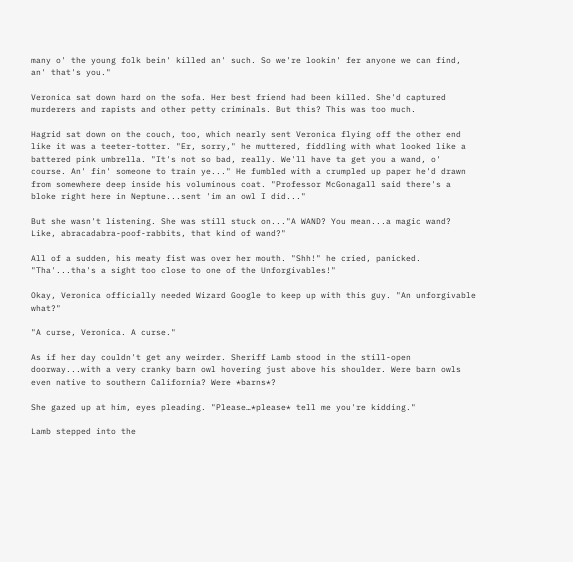many o' the young folk bein' killed an' such. So we're lookin' fer anyone we can find, an' that's you."

Veronica sat down hard on the sofa. Her best friend had been killed. She'd captured murderers and rapists and other petty criminals. But this? This was too much.

Hagrid sat down on the couch, too, which nearly sent Veronica flying off the other end like it was a teeter-totter. "Er, sorry," he muttered, fiddling with what looked like a battered pink umbrella. "It's not so bad, really. We'll have ta get you a wand, o' course. An' fin' someone to train ye..." He fumbled with a crumpled up paper he'd drawn from somewhere deep inside his voluminous coat. "Professor McGonagall said there's a bloke right here in Neptune...sent 'im an owl I did..."

But she wasn't listening. She was still stuck on..."A WAND? You mean...a magic wand? Like, abracadabra-poof-rabbits, that kind of wand?"

All of a sudden, his meaty fist was over her mouth. "Shh!" he cried, panicked. "Tha'...tha's a sight too close to one of the Unforgivables!"

Okay, Veronica officially needed Wizard Google to keep up with this guy. "An unforgivable what?"

"A curse, Veronica. A curse."

As if her day couldn't get any weirder. Sheriff Lamb stood in the still-open doorway...with a very cranky barn owl hovering just above his shoulder. Were barn owls even native to southern California? Were *barns*?

She gazed up at him, eyes pleading. "Please…*please* tell me you're kidding."

Lamb stepped into the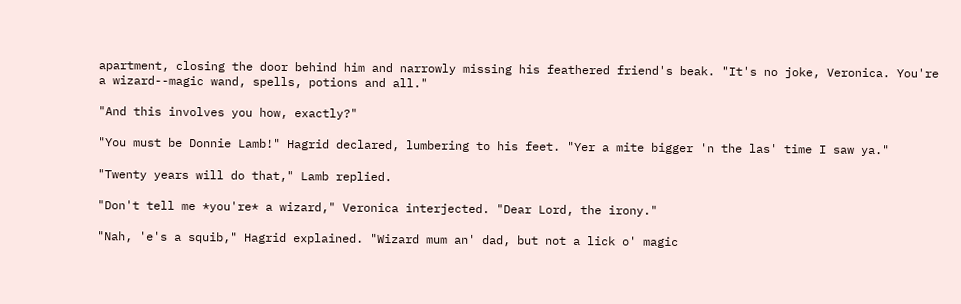apartment, closing the door behind him and narrowly missing his feathered friend's beak. "It's no joke, Veronica. You're a wizard--magic wand, spells, potions and all."

"And this involves you how, exactly?"

"You must be Donnie Lamb!" Hagrid declared, lumbering to his feet. "Yer a mite bigger 'n the las' time I saw ya."

"Twenty years will do that," Lamb replied.

"Don't tell me *you're* a wizard," Veronica interjected. "Dear Lord, the irony."

"Nah, 'e's a squib," Hagrid explained. "Wizard mum an' dad, but not a lick o' magic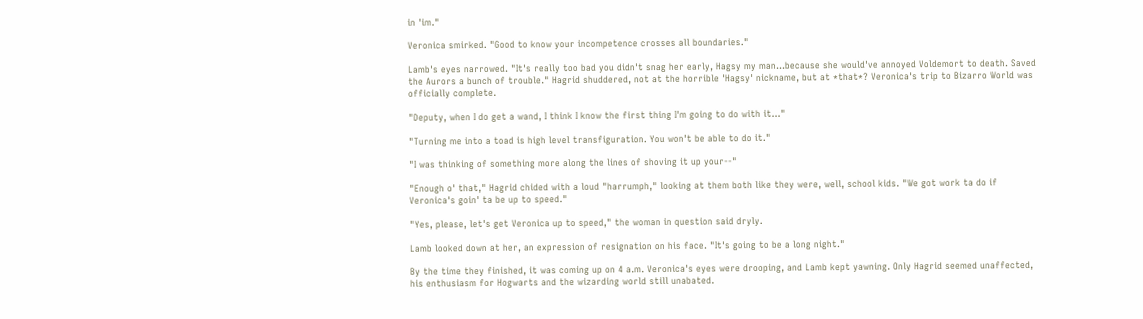in 'im."

Veronica smirked. "Good to know your incompetence crosses all boundaries."

Lamb's eyes narrowed. "It's really too bad you didn't snag her early, Hagsy my man...because she would've annoyed Voldemort to death. Saved the Aurors a bunch of trouble." Hagrid shuddered, not at the horrible 'Hagsy' nickname, but at *that*? Veronica's trip to Bizarro World was officially complete.

"Deputy, when I do get a wand, I think I know the first thing I'm going to do with it..."

"Turning me into a toad is high level transfiguration. You won't be able to do it."

"I was thinking of something more along the lines of shoving it up your--"

"Enough o' that," Hagrid chided with a loud "harrumph," looking at them both like they were, well, school kids. "We got work ta do if Veronica's goin' ta be up to speed."

"Yes, please, let's get Veronica up to speed," the woman in question said dryly.

Lamb looked down at her, an expression of resignation on his face. "It's going to be a long night."

By the time they finished, it was coming up on 4 a.m. Veronica's eyes were drooping, and Lamb kept yawning. Only Hagrid seemed unaffected, his enthusiasm for Hogwarts and the wizarding world still unabated.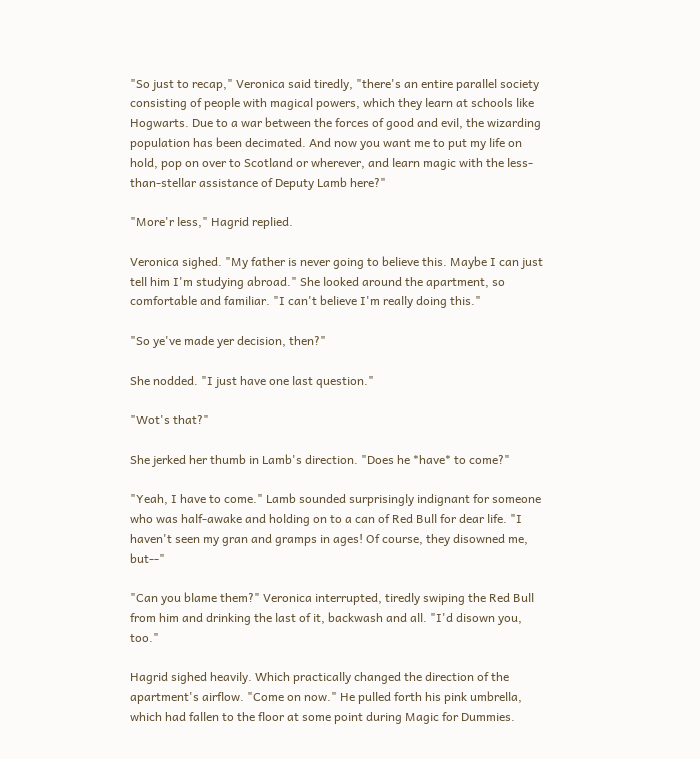"So just to recap," Veronica said tiredly, "there's an entire parallel society consisting of people with magical powers, which they learn at schools like Hogwarts. Due to a war between the forces of good and evil, the wizarding population has been decimated. And now you want me to put my life on hold, pop on over to Scotland or wherever, and learn magic with the less-than-stellar assistance of Deputy Lamb here?"

"More'r less," Hagrid replied.

Veronica sighed. "My father is never going to believe this. Maybe I can just tell him I'm studying abroad." She looked around the apartment, so comfortable and familiar. "I can't believe I'm really doing this."

"So ye've made yer decision, then?"

She nodded. "I just have one last question."

"Wot's that?"

She jerked her thumb in Lamb's direction. "Does he *have* to come?"

"Yeah, I have to come." Lamb sounded surprisingly indignant for someone who was half-awake and holding on to a can of Red Bull for dear life. "I haven't seen my gran and gramps in ages! Of course, they disowned me, but--"

"Can you blame them?" Veronica interrupted, tiredly swiping the Red Bull from him and drinking the last of it, backwash and all. "I'd disown you, too."

Hagrid sighed heavily. Which practically changed the direction of the apartment's airflow. "Come on now." He pulled forth his pink umbrella, which had fallen to the floor at some point during Magic for Dummies.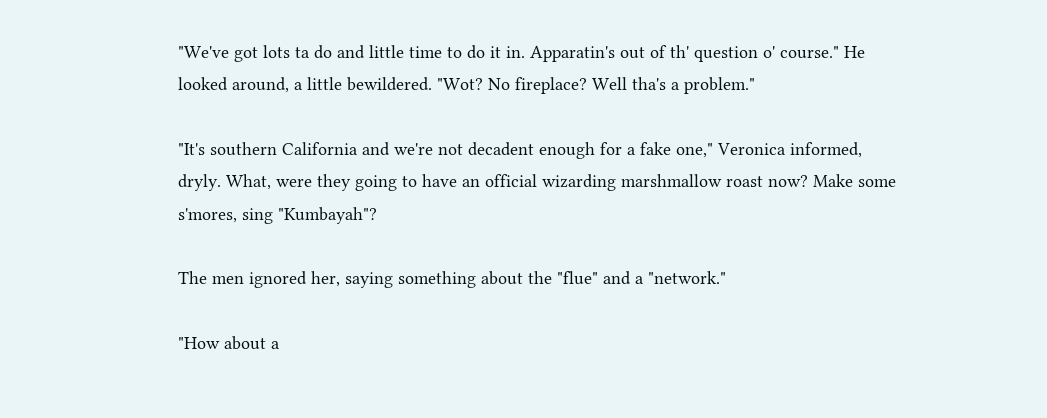"We've got lots ta do and little time to do it in. Apparatin's out of th' question o' course." He looked around, a little bewildered. "Wot? No fireplace? Well tha's a problem."

"It's southern California and we're not decadent enough for a fake one," Veronica informed, dryly. What, were they going to have an official wizarding marshmallow roast now? Make some s'mores, sing "Kumbayah"?

The men ignored her, saying something about the "flue" and a "network."

"How about a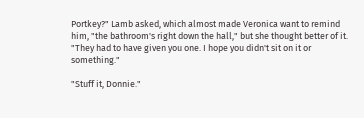Portkey?" Lamb asked, which almost made Veronica want to remind him, "the bathroom's right down the hall," but she thought better of it. "They had to have given you one. I hope you didn't sit on it or something."

"Stuff it, Donnie."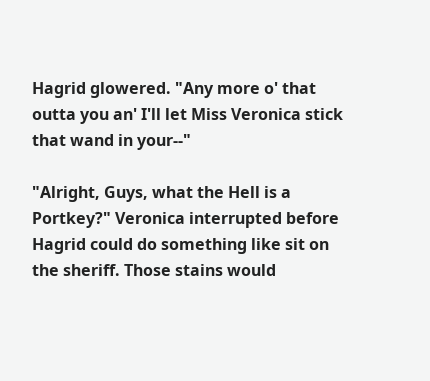Hagrid glowered. "Any more o' that outta you an' I'll let Miss Veronica stick that wand in your--"

"Alright, Guys, what the Hell is a Portkey?" Veronica interrupted before Hagrid could do something like sit on the sheriff. Those stains would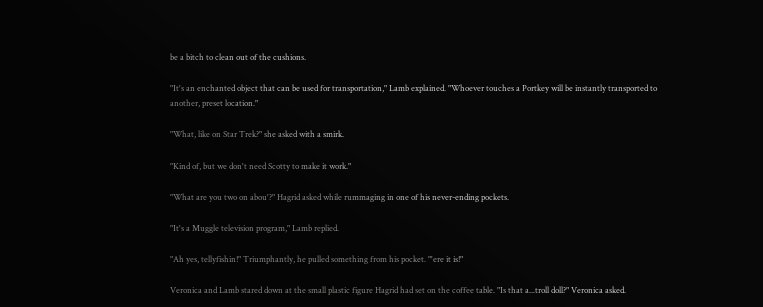be a bitch to clean out of the cushions.

"It's an enchanted object that can be used for transportation," Lamb explained. "Whoever touches a Portkey will be instantly transported to another, preset location."

"What, like on Star Trek?" she asked with a smirk.

"Kind of, but we don't need Scotty to make it work."

"What are you two on abou'?" Hagrid asked while rummaging in one of his never-ending pockets.

"It's a Muggle television program," Lamb replied.

"Ah yes, tellyfishin!" Triumphantly, he pulled something from his pocket. "'ere it is!"

Veronica and Lamb stared down at the small plastic figure Hagrid had set on the coffee table. "Is that a...troll doll?" Veronica asked.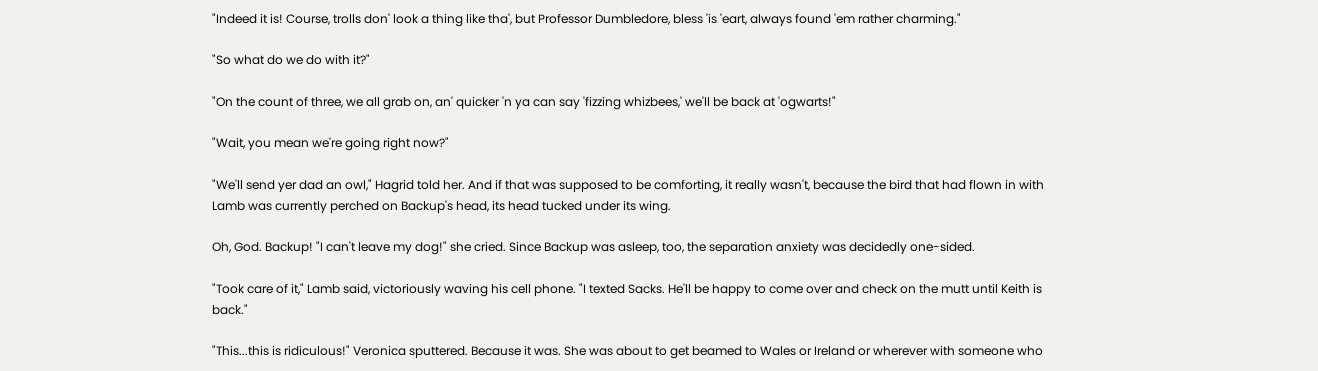"Indeed it is! Course, trolls don' look a thing like tha', but Professor Dumbledore, bless 'is 'eart, always found 'em rather charming."

"So what do we do with it?"

"On the count of three, we all grab on, an' quicker 'n ya can say 'fizzing whizbees,' we'll be back at 'ogwarts!"

"Wait, you mean we're going right now?"

"We'll send yer dad an owl," Hagrid told her. And if that was supposed to be comforting, it really wasn't, because the bird that had flown in with Lamb was currently perched on Backup's head, its head tucked under its wing.

Oh, God. Backup! "I can't leave my dog!" she cried. Since Backup was asleep, too, the separation anxiety was decidedly one-sided.

"Took care of it," Lamb said, victoriously waving his cell phone. "I texted Sacks. He'll be happy to come over and check on the mutt until Keith is back."

"This...this is ridiculous!" Veronica sputtered. Because it was. She was about to get beamed to Wales or Ireland or wherever with someone who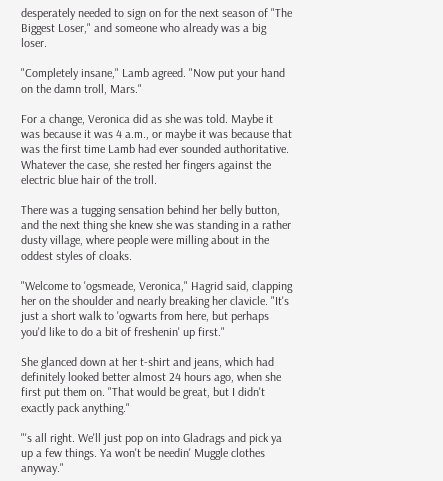desperately needed to sign on for the next season of "The Biggest Loser," and someone who already was a big loser.

"Completely insane," Lamb agreed. "Now put your hand on the damn troll, Mars."

For a change, Veronica did as she was told. Maybe it was because it was 4 a.m., or maybe it was because that was the first time Lamb had ever sounded authoritative. Whatever the case, she rested her fingers against the electric blue hair of the troll.

There was a tugging sensation behind her belly button, and the next thing she knew she was standing in a rather dusty village, where people were milling about in the oddest styles of cloaks.

"Welcome to 'ogsmeade, Veronica," Hagrid said, clapping her on the shoulder and nearly breaking her clavicle. "It's just a short walk to 'ogwarts from here, but perhaps you'd like to do a bit of freshenin' up first."

She glanced down at her t-shirt and jeans, which had definitely looked better almost 24 hours ago, when she first put them on. "That would be great, but I didn't exactly pack anything."

"'s all right. We'll just pop on into Gladrags and pick ya up a few things. Ya won't be needin' Muggle clothes anyway."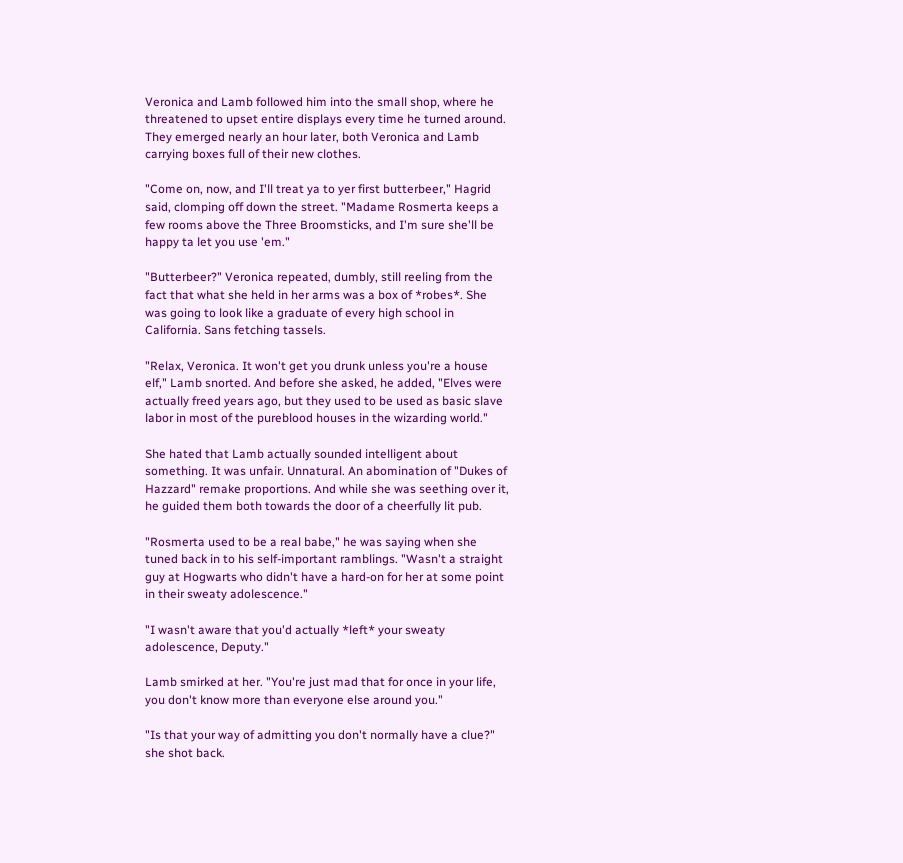Veronica and Lamb followed him into the small shop, where he threatened to upset entire displays every time he turned around. They emerged nearly an hour later, both Veronica and Lamb carrying boxes full of their new clothes.

"Come on, now, and I'll treat ya to yer first butterbeer," Hagrid said, clomping off down the street. "Madame Rosmerta keeps a few rooms above the Three Broomsticks, and I'm sure she'll be happy ta let you use 'em."

"Butterbeer?" Veronica repeated, dumbly, still reeling from the fact that what she held in her arms was a box of *robes*. She was going to look like a graduate of every high school in California. Sans fetching tassels.

"Relax, Veronica. It won't get you drunk unless you're a house elf," Lamb snorted. And before she asked, he added, "Elves were actually freed years ago, but they used to be used as basic slave labor in most of the pureblood houses in the wizarding world."

She hated that Lamb actually sounded intelligent about something. It was unfair. Unnatural. An abomination of "Dukes of Hazzard" remake proportions. And while she was seething over it, he guided them both towards the door of a cheerfully lit pub.

"Rosmerta used to be a real babe," he was saying when she tuned back in to his self-important ramblings. "Wasn't a straight guy at Hogwarts who didn't have a hard-on for her at some point in their sweaty adolescence."

"I wasn't aware that you'd actually *left* your sweaty adolescence, Deputy."

Lamb smirked at her. "You're just mad that for once in your life, you don't know more than everyone else around you."

"Is that your way of admitting you don't normally have a clue?" she shot back.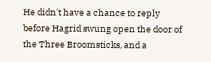He didn't have a chance to reply before Hagrid swung open the door of the Three Broomsticks, and a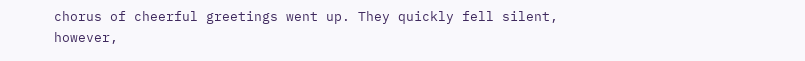chorus of cheerful greetings went up. They quickly fell silent, however,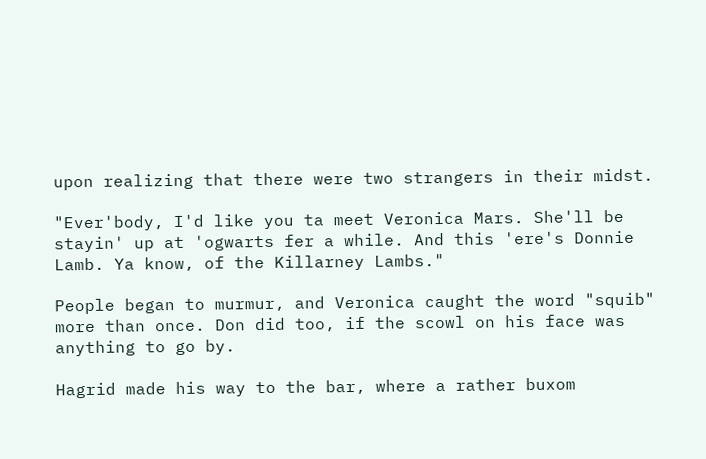upon realizing that there were two strangers in their midst.

"Ever'body, I'd like you ta meet Veronica Mars. She'll be stayin' up at 'ogwarts fer a while. And this 'ere's Donnie Lamb. Ya know, of the Killarney Lambs."

People began to murmur, and Veronica caught the word "squib" more than once. Don did too, if the scowl on his face was anything to go by.

Hagrid made his way to the bar, where a rather buxom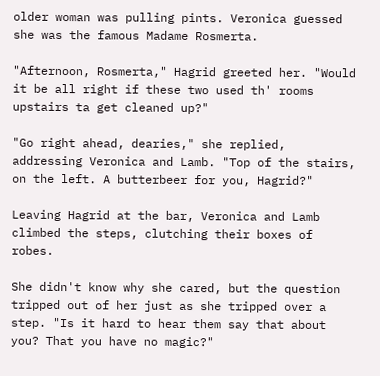older woman was pulling pints. Veronica guessed she was the famous Madame Rosmerta.

"Afternoon, Rosmerta," Hagrid greeted her. "Would it be all right if these two used th' rooms upstairs ta get cleaned up?"

"Go right ahead, dearies," she replied, addressing Veronica and Lamb. "Top of the stairs, on the left. A butterbeer for you, Hagrid?"

Leaving Hagrid at the bar, Veronica and Lamb climbed the steps, clutching their boxes of robes.

She didn't know why she cared, but the question tripped out of her just as she tripped over a step. "Is it hard to hear them say that about you? That you have no magic?"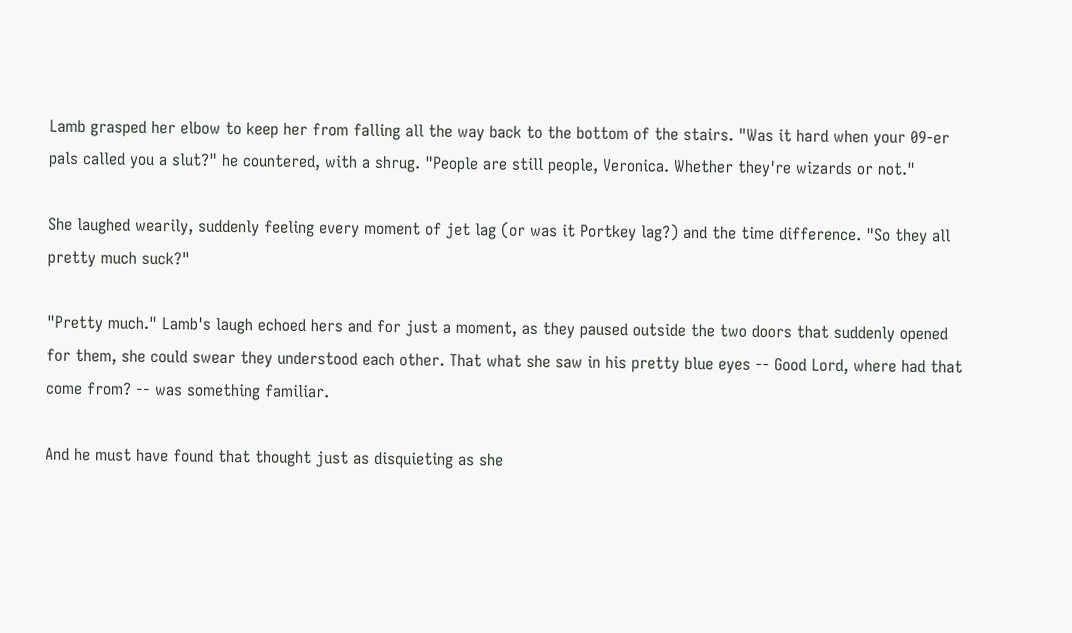Lamb grasped her elbow to keep her from falling all the way back to the bottom of the stairs. "Was it hard when your 09-er pals called you a slut?" he countered, with a shrug. "People are still people, Veronica. Whether they're wizards or not."

She laughed wearily, suddenly feeling every moment of jet lag (or was it Portkey lag?) and the time difference. "So they all pretty much suck?"

"Pretty much." Lamb's laugh echoed hers and for just a moment, as they paused outside the two doors that suddenly opened for them, she could swear they understood each other. That what she saw in his pretty blue eyes -- Good Lord, where had that come from? -- was something familiar.

And he must have found that thought just as disquieting as she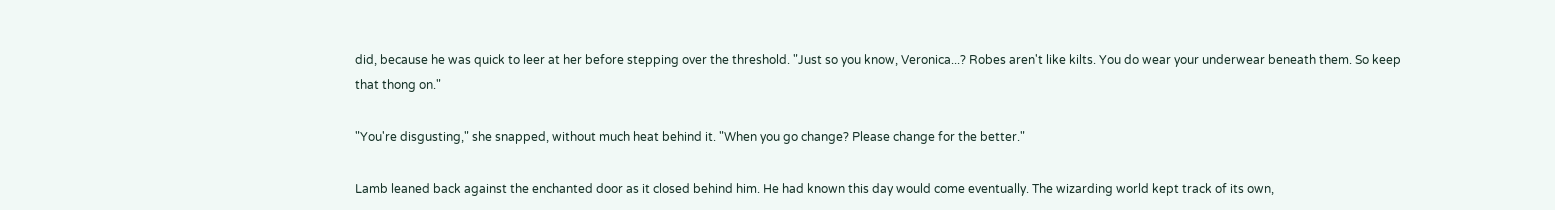did, because he was quick to leer at her before stepping over the threshold. "Just so you know, Veronica...? Robes aren't like kilts. You do wear your underwear beneath them. So keep that thong on."

"You're disgusting," she snapped, without much heat behind it. "When you go change? Please change for the better."

Lamb leaned back against the enchanted door as it closed behind him. He had known this day would come eventually. The wizarding world kept track of its own,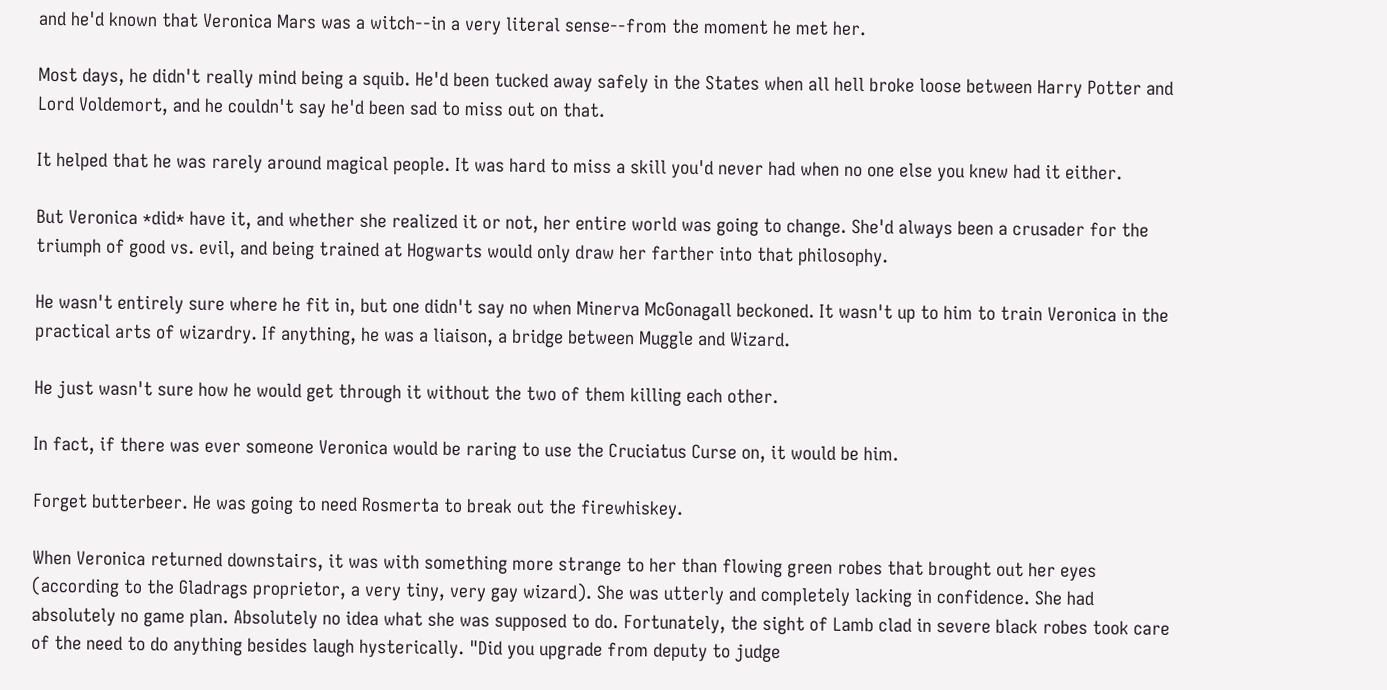and he'd known that Veronica Mars was a witch--in a very literal sense--from the moment he met her.

Most days, he didn't really mind being a squib. He'd been tucked away safely in the States when all hell broke loose between Harry Potter and Lord Voldemort, and he couldn't say he'd been sad to miss out on that.

It helped that he was rarely around magical people. It was hard to miss a skill you'd never had when no one else you knew had it either.

But Veronica *did* have it, and whether she realized it or not, her entire world was going to change. She'd always been a crusader for the triumph of good vs. evil, and being trained at Hogwarts would only draw her farther into that philosophy.

He wasn't entirely sure where he fit in, but one didn't say no when Minerva McGonagall beckoned. It wasn't up to him to train Veronica in the practical arts of wizardry. If anything, he was a liaison, a bridge between Muggle and Wizard.

He just wasn't sure how he would get through it without the two of them killing each other.

In fact, if there was ever someone Veronica would be raring to use the Cruciatus Curse on, it would be him.

Forget butterbeer. He was going to need Rosmerta to break out the firewhiskey.

When Veronica returned downstairs, it was with something more strange to her than flowing green robes that brought out her eyes (according to the Gladrags proprietor, a very tiny, very gay wizard). She was utterly and completely lacking in confidence. She had absolutely no game plan. Absolutely no idea what she was supposed to do. Fortunately, the sight of Lamb clad in severe black robes took care of the need to do anything besides laugh hysterically. "Did you upgrade from deputy to judge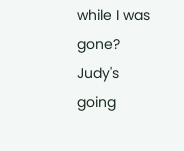while I was gone? Judy's going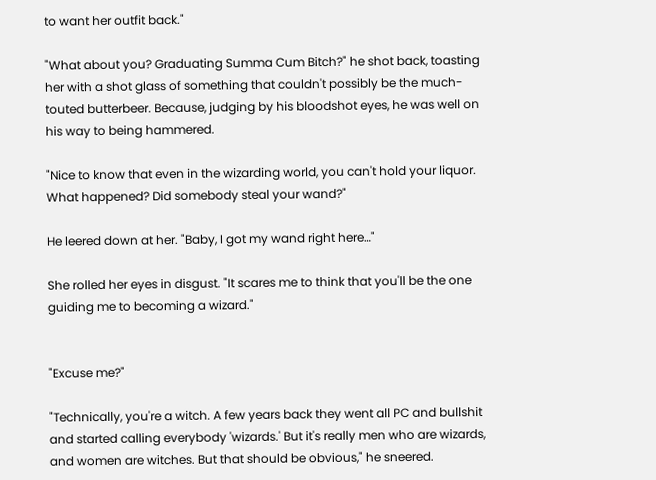to want her outfit back."

"What about you? Graduating Summa Cum Bitch?" he shot back, toasting her with a shot glass of something that couldn't possibly be the much-touted butterbeer. Because, judging by his bloodshot eyes, he was well on his way to being hammered.

"Nice to know that even in the wizarding world, you can't hold your liquor. What happened? Did somebody steal your wand?"

He leered down at her. "Baby, I got my wand right here…"

She rolled her eyes in disgust. "It scares me to think that you'll be the one guiding me to becoming a wizard."


"Excuse me?"

"Technically, you're a witch. A few years back they went all PC and bullshit and started calling everybody 'wizards.' But it's really men who are wizards, and women are witches. But that should be obvious," he sneered.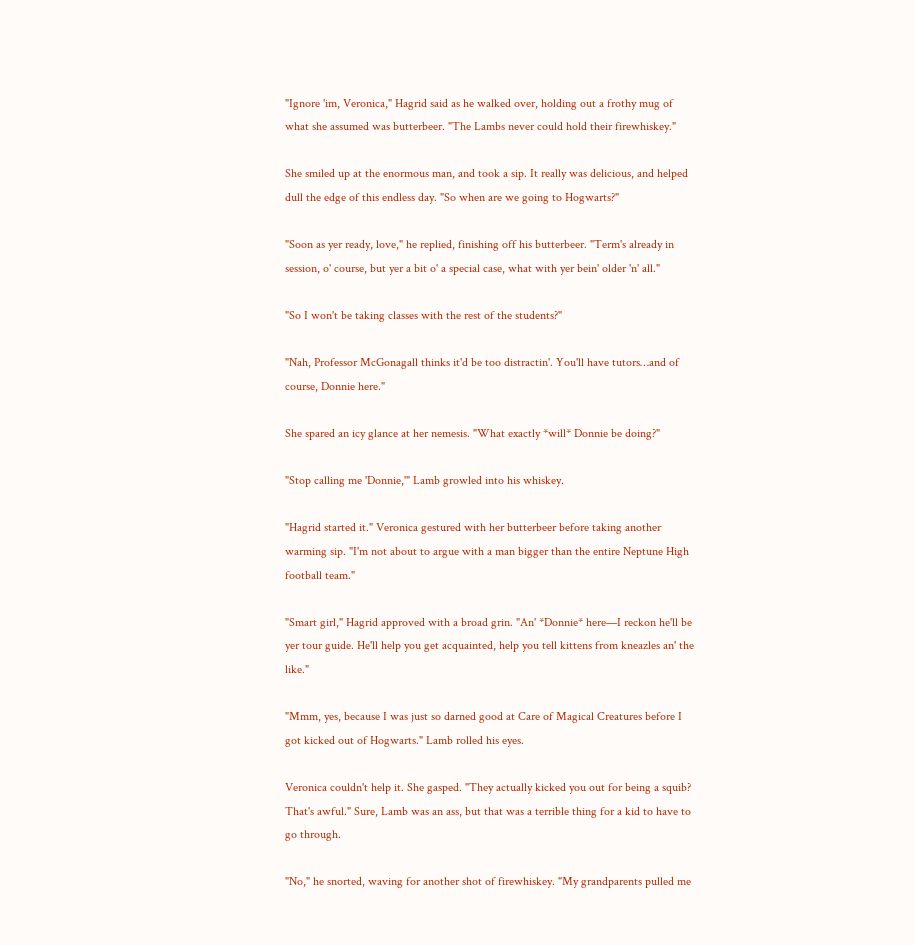"Ignore 'im, Veronica," Hagrid said as he walked over, holding out a frothy mug of what she assumed was butterbeer. "The Lambs never could hold their firewhiskey."

She smiled up at the enormous man, and took a sip. It really was delicious, and helped dull the edge of this endless day. "So when are we going to Hogwarts?"

"Soon as yer ready, love," he replied, finishing off his butterbeer. "Term's already in session, o' course, but yer a bit o' a special case, what with yer bein' older 'n' all."

"So I won't be taking classes with the rest of the students?"

"Nah, Professor McGonagall thinks it'd be too distractin'. You'll have tutors…and of course, Donnie here."

She spared an icy glance at her nemesis. "What exactly *will* Donnie be doing?"

"Stop calling me 'Donnie,'" Lamb growled into his whiskey.

"Hagrid started it." Veronica gestured with her butterbeer before taking another warming sip. "I'm not about to argue with a man bigger than the entire Neptune High football team."

"Smart girl," Hagrid approved with a broad grin. "An' *Donnie* here—I reckon he'll be yer tour guide. He'll help you get acquainted, help you tell kittens from kneazles an' the like."

"Mmm, yes, because I was just so darned good at Care of Magical Creatures before I got kicked out of Hogwarts." Lamb rolled his eyes.

Veronica couldn't help it. She gasped. "They actually kicked you out for being a squib? That's awful." Sure, Lamb was an ass, but that was a terrible thing for a kid to have to go through.

"No," he snorted, waving for another shot of firewhiskey. "My grandparents pulled me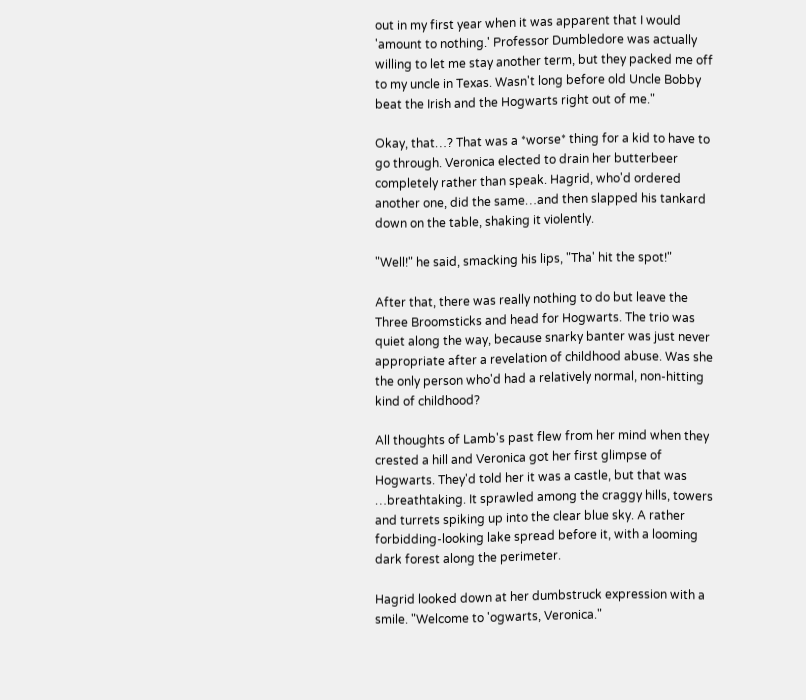out in my first year when it was apparent that I would 'amount to nothing.' Professor Dumbledore was actually willing to let me stay another term, but they packed me off to my uncle in Texas. Wasn't long before old Uncle Bobby beat the Irish and the Hogwarts right out of me."

Okay, that…? That was a *worse* thing for a kid to have to go through. Veronica elected to drain her butterbeer completely rather than speak. Hagrid, who'd ordered another one, did the same…and then slapped his tankard down on the table, shaking it violently.

"Well!" he said, smacking his lips, "Tha' hit the spot!"

After that, there was really nothing to do but leave the Three Broomsticks and head for Hogwarts. The trio was quiet along the way, because snarky banter was just never appropriate after a revelation of childhood abuse. Was she the only person who'd had a relatively normal, non-hitting kind of childhood?

All thoughts of Lamb's past flew from her mind when they crested a hill and Veronica got her first glimpse of Hogwarts. They'd told her it was a castle, but that was …breathtaking. It sprawled among the craggy hills, towers and turrets spiking up into the clear blue sky. A rather forbidding-looking lake spread before it, with a looming dark forest along the perimeter.

Hagrid looked down at her dumbstruck expression with a smile. "Welcome to 'ogwarts, Veronica."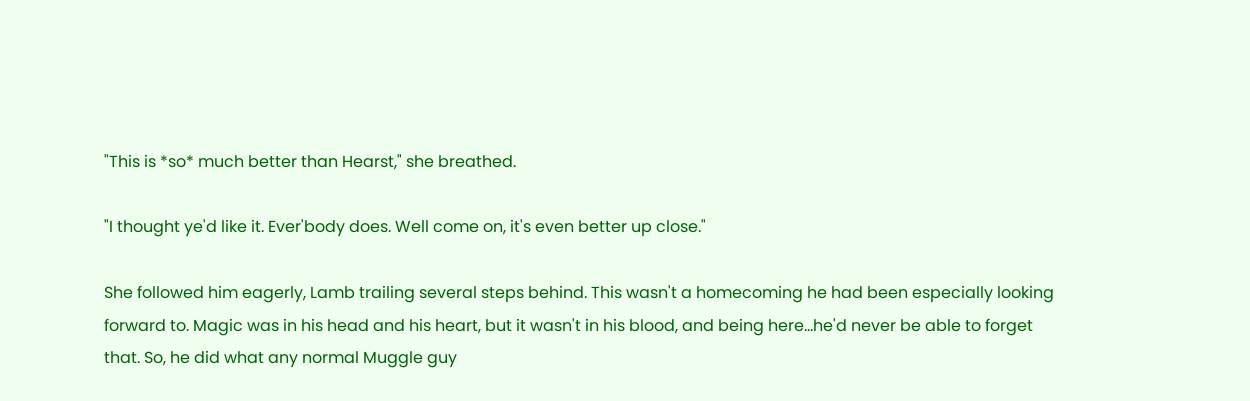"This is *so* much better than Hearst," she breathed.

"I thought ye'd like it. Ever'body does. Well come on, it's even better up close."

She followed him eagerly, Lamb trailing several steps behind. This wasn't a homecoming he had been especially looking forward to. Magic was in his head and his heart, but it wasn't in his blood, and being here…he'd never be able to forget that. So, he did what any normal Muggle guy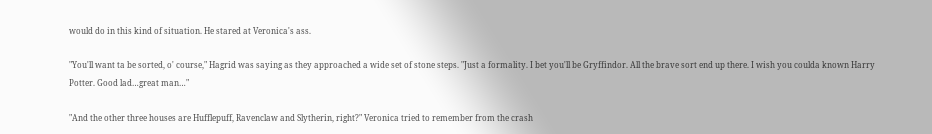would do in this kind of situation. He stared at Veronica's ass.

"You'll want ta be sorted, o' course," Hagrid was saying as they approached a wide set of stone steps. "Just a formality. I bet you'll be Gryffindor. All the brave sort end up there. I wish you coulda known Harry Potter. Good lad…great man…"

"And the other three houses are Hufflepuff, Ravenclaw and Slytherin, right?" Veronica tried to remember from the crash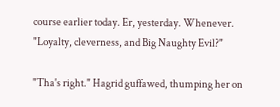course earlier today. Er, yesterday. Whenever. "Loyalty, cleverness, and Big Naughty Evil?"

"Tha's right." Hagrid guffawed, thumping her on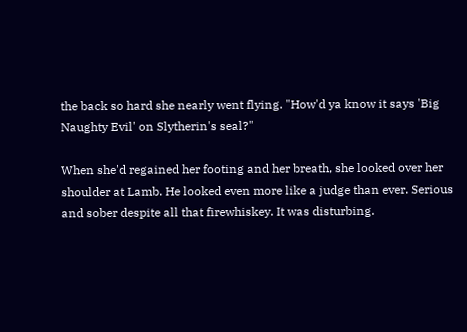the back so hard she nearly went flying. "How'd ya know it says 'Big Naughty Evil' on Slytherin's seal?"

When she'd regained her footing and her breath, she looked over her shoulder at Lamb. He looked even more like a judge than ever. Serious and sober despite all that firewhiskey. It was disturbing.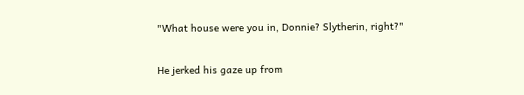"What house were you in, Donnie? Slytherin, right?"

He jerked his gaze up from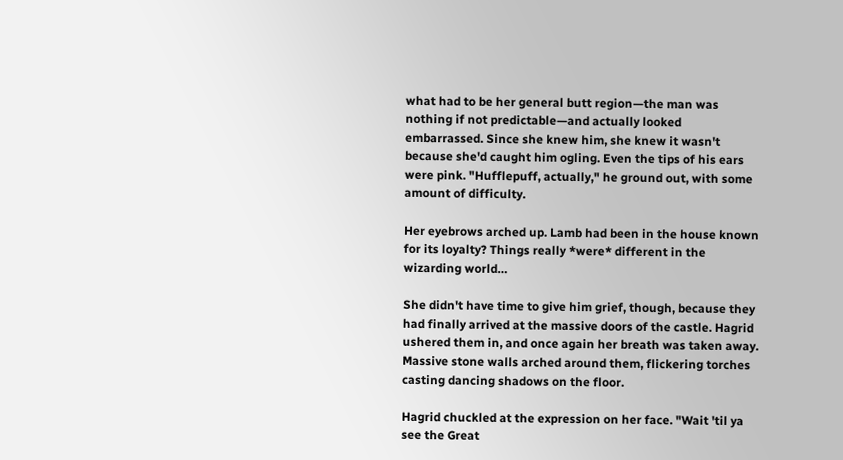what had to be her general butt region—the man was nothing if not predictable—and actually looked embarrassed. Since she knew him, she knew it wasn't because she'd caught him ogling. Even the tips of his ears were pink. "Hufflepuff, actually," he ground out, with some amount of difficulty.

Her eyebrows arched up. Lamb had been in the house known for its loyalty? Things really *were* different in the wizarding world…

She didn't have time to give him grief, though, because they had finally arrived at the massive doors of the castle. Hagrid ushered them in, and once again her breath was taken away. Massive stone walls arched around them, flickering torches casting dancing shadows on the floor.

Hagrid chuckled at the expression on her face. "Wait 'til ya see the Great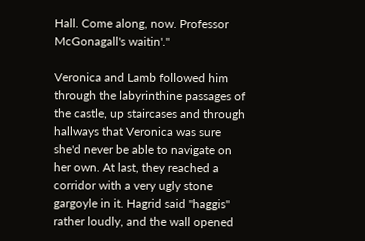Hall. Come along, now. Professor McGonagall's waitin'."

Veronica and Lamb followed him through the labyrinthine passages of the castle, up staircases and through hallways that Veronica was sure she'd never be able to navigate on her own. At last, they reached a corridor with a very ugly stone gargoyle in it. Hagrid said "haggis" rather loudly, and the wall opened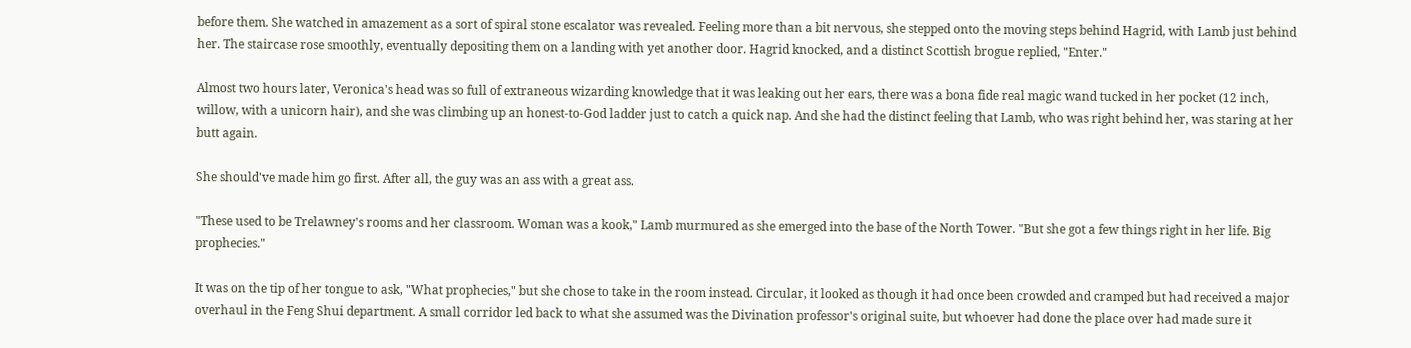before them. She watched in amazement as a sort of spiral stone escalator was revealed. Feeling more than a bit nervous, she stepped onto the moving steps behind Hagrid, with Lamb just behind her. The staircase rose smoothly, eventually depositing them on a landing with yet another door. Hagrid knocked, and a distinct Scottish brogue replied, "Enter."

Almost two hours later, Veronica's head was so full of extraneous wizarding knowledge that it was leaking out her ears, there was a bona fide real magic wand tucked in her pocket (12 inch, willow, with a unicorn hair), and she was climbing up an honest-to-God ladder just to catch a quick nap. And she had the distinct feeling that Lamb, who was right behind her, was staring at her butt again.

She should've made him go first. After all, the guy was an ass with a great ass.

"These used to be Trelawney's rooms and her classroom. Woman was a kook," Lamb murmured as she emerged into the base of the North Tower. "But she got a few things right in her life. Big prophecies."

It was on the tip of her tongue to ask, "What prophecies," but she chose to take in the room instead. Circular, it looked as though it had once been crowded and cramped but had received a major overhaul in the Feng Shui department. A small corridor led back to what she assumed was the Divination professor's original suite, but whoever had done the place over had made sure it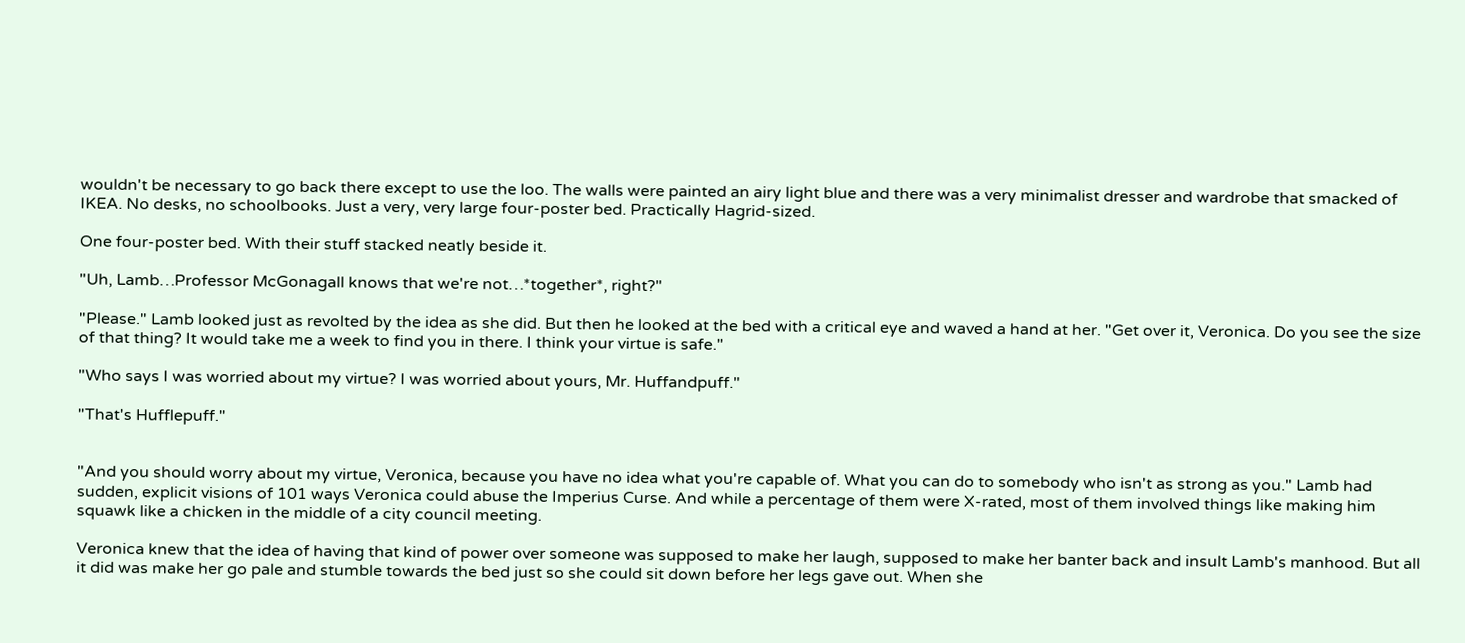wouldn't be necessary to go back there except to use the loo. The walls were painted an airy light blue and there was a very minimalist dresser and wardrobe that smacked of IKEA. No desks, no schoolbooks. Just a very, very large four-poster bed. Practically Hagrid-sized.

One four-poster bed. With their stuff stacked neatly beside it.

"Uh, Lamb…Professor McGonagall knows that we're not…*together*, right?"

"Please." Lamb looked just as revolted by the idea as she did. But then he looked at the bed with a critical eye and waved a hand at her. "Get over it, Veronica. Do you see the size of that thing? It would take me a week to find you in there. I think your virtue is safe."

"Who says I was worried about my virtue? I was worried about yours, Mr. Huffandpuff."

"That's Hufflepuff."


"And you should worry about my virtue, Veronica, because you have no idea what you're capable of. What you can do to somebody who isn't as strong as you." Lamb had sudden, explicit visions of 101 ways Veronica could abuse the Imperius Curse. And while a percentage of them were X-rated, most of them involved things like making him squawk like a chicken in the middle of a city council meeting.

Veronica knew that the idea of having that kind of power over someone was supposed to make her laugh, supposed to make her banter back and insult Lamb's manhood. But all it did was make her go pale and stumble towards the bed just so she could sit down before her legs gave out. When she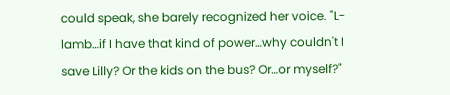could speak, she barely recognized her voice. "L-lamb…if I have that kind of power…why couldn't I save Lilly? Or the kids on the bus? Or…or myself?"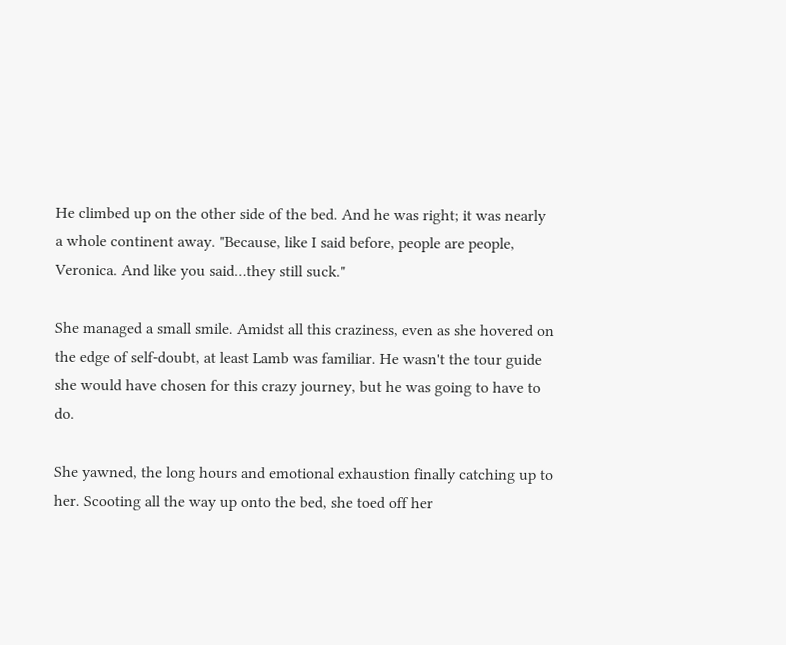He climbed up on the other side of the bed. And he was right; it was nearly a whole continent away. "Because, like I said before, people are people, Veronica. And like you said…they still suck."

She managed a small smile. Amidst all this craziness, even as she hovered on the edge of self-doubt, at least Lamb was familiar. He wasn't the tour guide she would have chosen for this crazy journey, but he was going to have to do.

She yawned, the long hours and emotional exhaustion finally catching up to her. Scooting all the way up onto the bed, she toed off her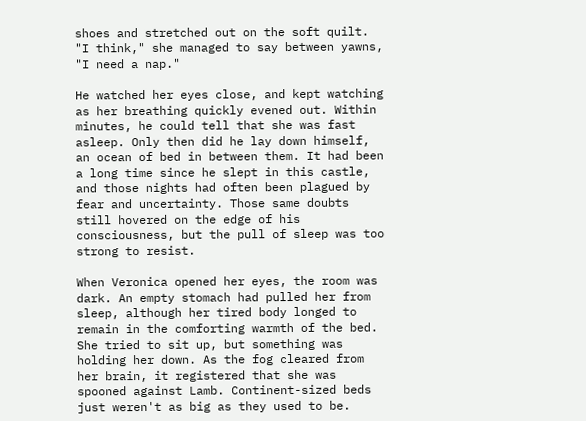shoes and stretched out on the soft quilt. "I think," she managed to say between yawns, "I need a nap."

He watched her eyes close, and kept watching as her breathing quickly evened out. Within minutes, he could tell that she was fast asleep. Only then did he lay down himself, an ocean of bed in between them. It had been a long time since he slept in this castle, and those nights had often been plagued by fear and uncertainty. Those same doubts still hovered on the edge of his consciousness, but the pull of sleep was too strong to resist.

When Veronica opened her eyes, the room was dark. An empty stomach had pulled her from sleep, although her tired body longed to remain in the comforting warmth of the bed. She tried to sit up, but something was holding her down. As the fog cleared from her brain, it registered that she was spooned against Lamb. Continent-sized beds just weren't as big as they used to be.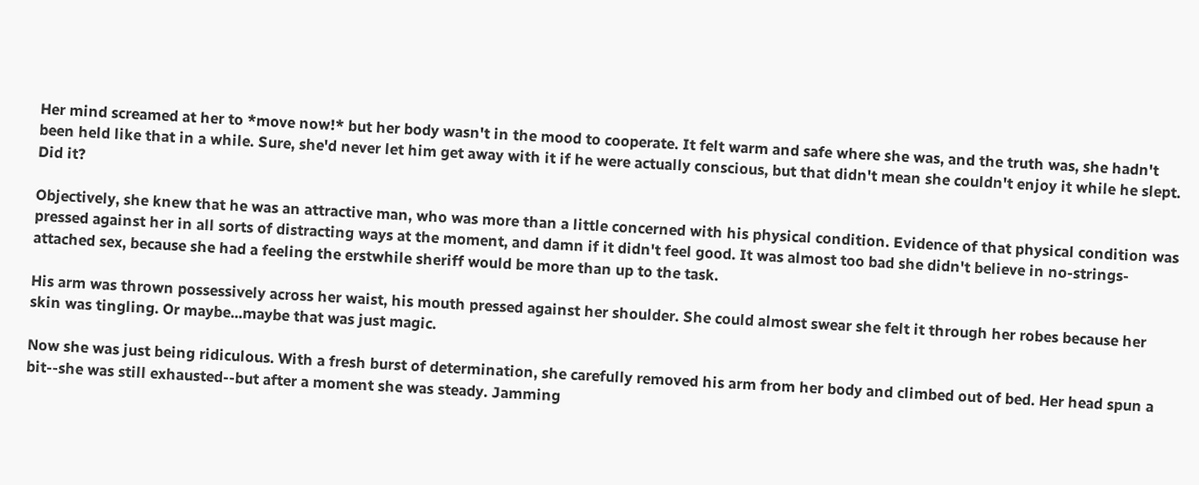Her mind screamed at her to *move now!* but her body wasn't in the mood to cooperate. It felt warm and safe where she was, and the truth was, she hadn't been held like that in a while. Sure, she'd never let him get away with it if he were actually conscious, but that didn't mean she couldn't enjoy it while he slept. Did it?

Objectively, she knew that he was an attractive man, who was more than a little concerned with his physical condition. Evidence of that physical condition was pressed against her in all sorts of distracting ways at the moment, and damn if it didn't feel good. It was almost too bad she didn't believe in no-strings-attached sex, because she had a feeling the erstwhile sheriff would be more than up to the task.

His arm was thrown possessively across her waist, his mouth pressed against her shoulder. She could almost swear she felt it through her robes because her skin was tingling. Or maybe...maybe that was just magic.

Now she was just being ridiculous. With a fresh burst of determination, she carefully removed his arm from her body and climbed out of bed. Her head spun a bit--she was still exhausted--but after a moment she was steady. Jamming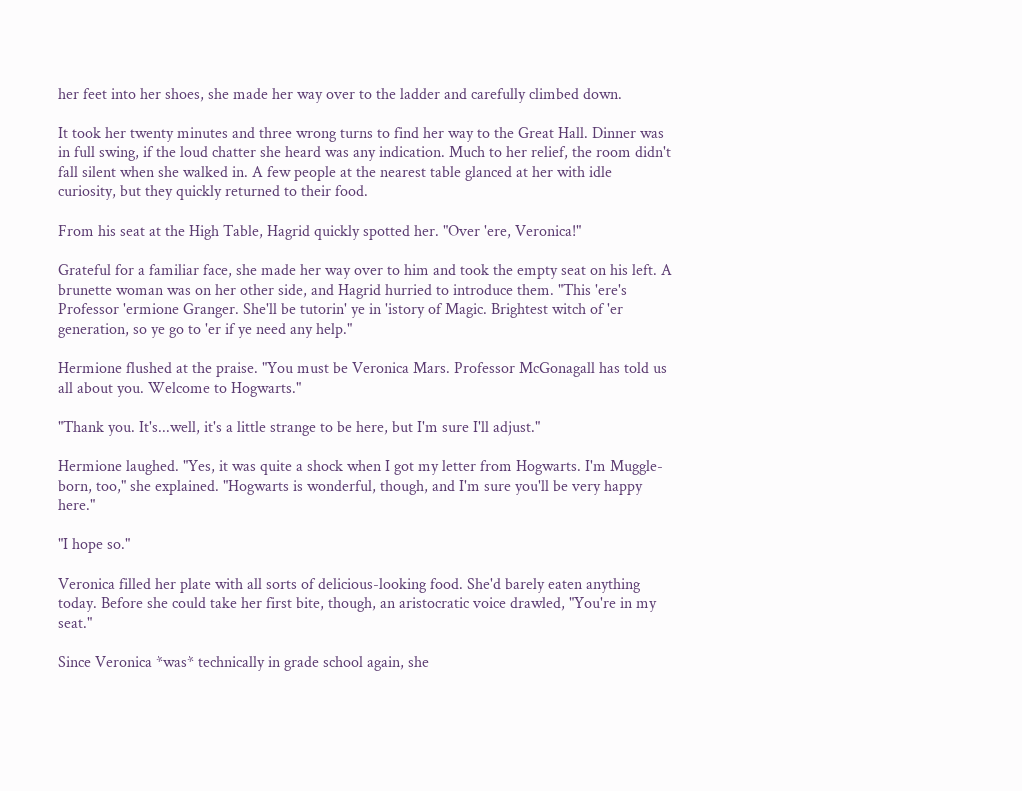her feet into her shoes, she made her way over to the ladder and carefully climbed down.

It took her twenty minutes and three wrong turns to find her way to the Great Hall. Dinner was in full swing, if the loud chatter she heard was any indication. Much to her relief, the room didn't fall silent when she walked in. A few people at the nearest table glanced at her with idle curiosity, but they quickly returned to their food.

From his seat at the High Table, Hagrid quickly spotted her. "Over 'ere, Veronica!"

Grateful for a familiar face, she made her way over to him and took the empty seat on his left. A brunette woman was on her other side, and Hagrid hurried to introduce them. "This 'ere's Professor 'ermione Granger. She'll be tutorin' ye in 'istory of Magic. Brightest witch of 'er generation, so ye go to 'er if ye need any help."

Hermione flushed at the praise. "You must be Veronica Mars. Professor McGonagall has told us all about you. Welcome to Hogwarts."

"Thank you. It's...well, it's a little strange to be here, but I'm sure I'll adjust."

Hermione laughed. "Yes, it was quite a shock when I got my letter from Hogwarts. I'm Muggle-born, too," she explained. "Hogwarts is wonderful, though, and I'm sure you'll be very happy here."

"I hope so."

Veronica filled her plate with all sorts of delicious-looking food. She'd barely eaten anything today. Before she could take her first bite, though, an aristocratic voice drawled, "You're in my seat."

Since Veronica *was* technically in grade school again, she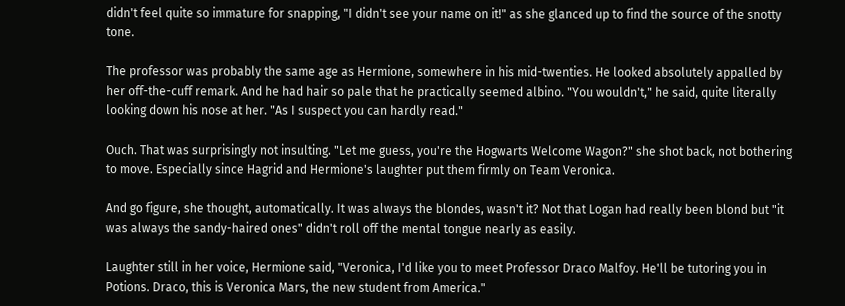didn't feel quite so immature for snapping, "I didn't see your name on it!" as she glanced up to find the source of the snotty tone.

The professor was probably the same age as Hermione, somewhere in his mid-twenties. He looked absolutely appalled by her off-the-cuff remark. And he had hair so pale that he practically seemed albino. "You wouldn't," he said, quite literally looking down his nose at her. "As I suspect you can hardly read."

Ouch. That was surprisingly not insulting. "Let me guess, you're the Hogwarts Welcome Wagon?" she shot back, not bothering to move. Especially since Hagrid and Hermione's laughter put them firmly on Team Veronica.

And go figure, she thought, automatically. It was always the blondes, wasn't it? Not that Logan had really been blond but "it was always the sandy-haired ones" didn't roll off the mental tongue nearly as easily.

Laughter still in her voice, Hermione said, "Veronica, I'd like you to meet Professor Draco Malfoy. He'll be tutoring you in Potions. Draco, this is Veronica Mars, the new student from America."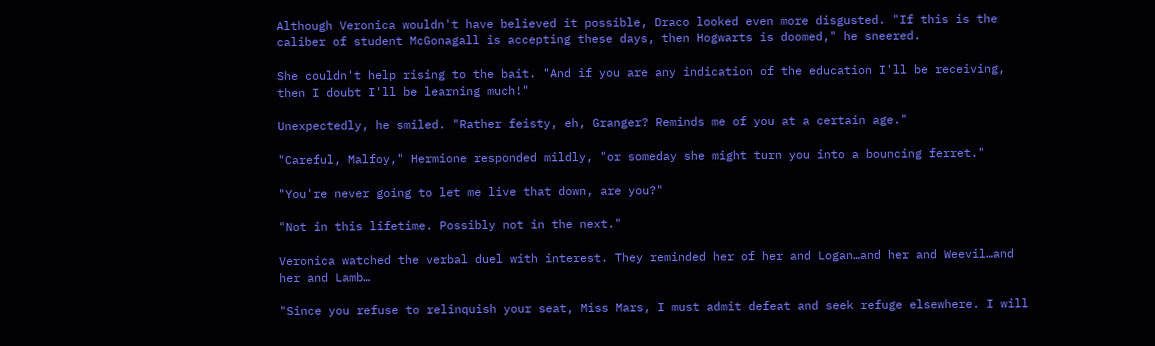Although Veronica wouldn't have believed it possible, Draco looked even more disgusted. "If this is the caliber of student McGonagall is accepting these days, then Hogwarts is doomed," he sneered.

She couldn't help rising to the bait. "And if you are any indication of the education I'll be receiving, then I doubt I'll be learning much!"

Unexpectedly, he smiled. "Rather feisty, eh, Granger? Reminds me of you at a certain age."

"Careful, Malfoy," Hermione responded mildly, "or someday she might turn you into a bouncing ferret."

"You're never going to let me live that down, are you?"

"Not in this lifetime. Possibly not in the next."

Veronica watched the verbal duel with interest. They reminded her of her and Logan…and her and Weevil…and her and Lamb…

"Since you refuse to relinquish your seat, Miss Mars, I must admit defeat and seek refuge elsewhere. I will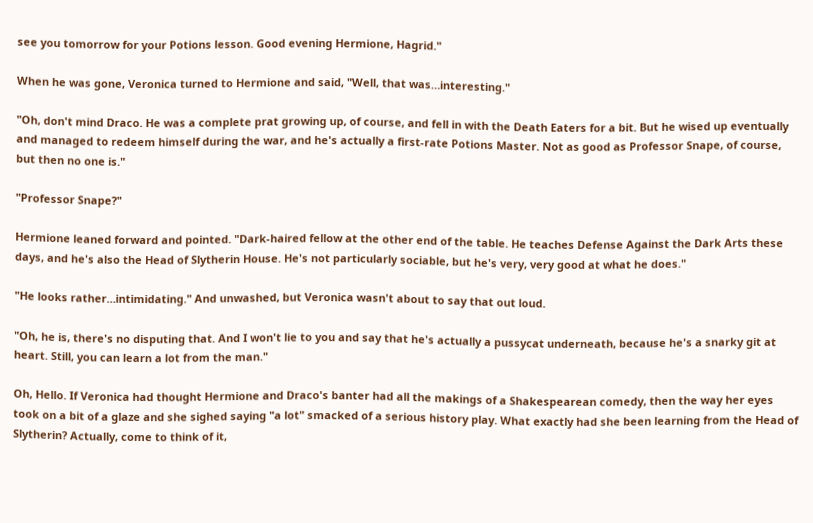see you tomorrow for your Potions lesson. Good evening Hermione, Hagrid."

When he was gone, Veronica turned to Hermione and said, "Well, that was…interesting."

"Oh, don't mind Draco. He was a complete prat growing up, of course, and fell in with the Death Eaters for a bit. But he wised up eventually and managed to redeem himself during the war, and he's actually a first-rate Potions Master. Not as good as Professor Snape, of course, but then no one is."

"Professor Snape?"

Hermione leaned forward and pointed. "Dark-haired fellow at the other end of the table. He teaches Defense Against the Dark Arts these days, and he's also the Head of Slytherin House. He's not particularly sociable, but he's very, very good at what he does."

"He looks rather…intimidating." And unwashed, but Veronica wasn't about to say that out loud.

"Oh, he is, there's no disputing that. And I won't lie to you and say that he's actually a pussycat underneath, because he's a snarky git at heart. Still, you can learn a lot from the man."

Oh, Hello. If Veronica had thought Hermione and Draco's banter had all the makings of a Shakespearean comedy, then the way her eyes took on a bit of a glaze and she sighed saying "a lot" smacked of a serious history play. What exactly had she been learning from the Head of Slytherin? Actually, come to think of it,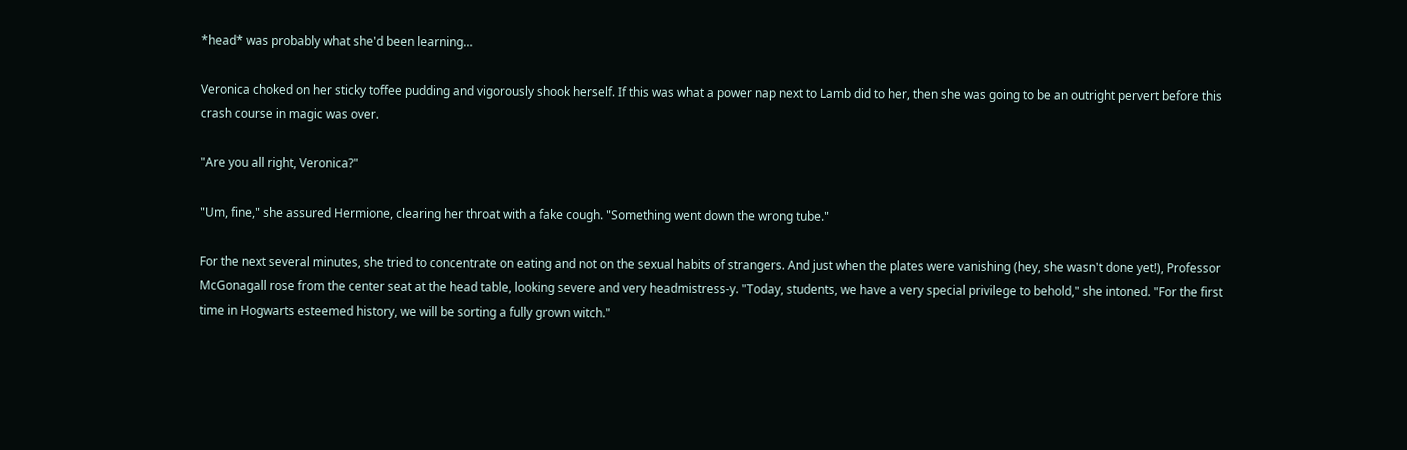*head* was probably what she'd been learning…

Veronica choked on her sticky toffee pudding and vigorously shook herself. If this was what a power nap next to Lamb did to her, then she was going to be an outright pervert before this crash course in magic was over.

"Are you all right, Veronica?"

"Um, fine," she assured Hermione, clearing her throat with a fake cough. "Something went down the wrong tube."

For the next several minutes, she tried to concentrate on eating and not on the sexual habits of strangers. And just when the plates were vanishing (hey, she wasn't done yet!), Professor McGonagall rose from the center seat at the head table, looking severe and very headmistress-y. "Today, students, we have a very special privilege to behold," she intoned. "For the first time in Hogwarts esteemed history, we will be sorting a fully grown witch."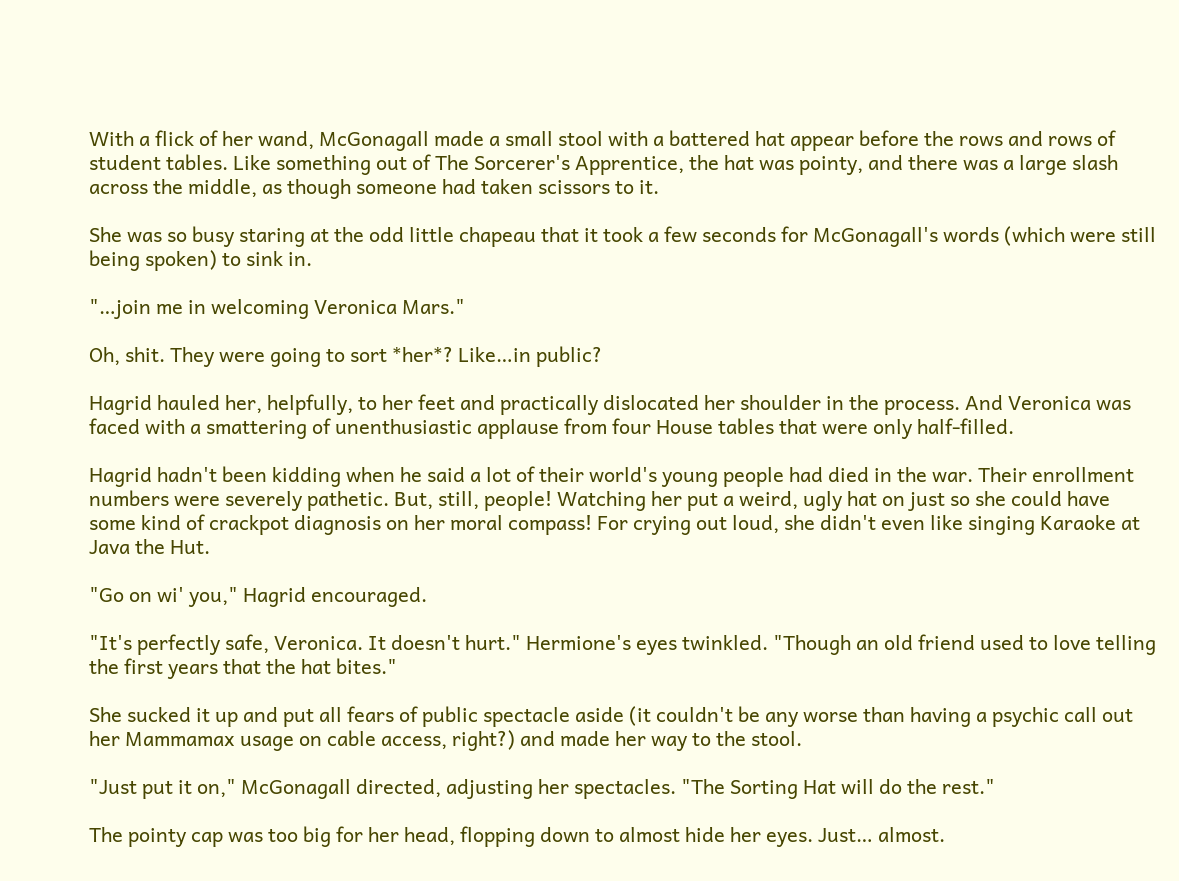With a flick of her wand, McGonagall made a small stool with a battered hat appear before the rows and rows of student tables. Like something out of The Sorcerer's Apprentice, the hat was pointy, and there was a large slash across the middle, as though someone had taken scissors to it.

She was so busy staring at the odd little chapeau that it took a few seconds for McGonagall's words (which were still being spoken) to sink in.

"…join me in welcoming Veronica Mars."

Oh, shit. They were going to sort *her*? Like…in public?

Hagrid hauled her, helpfully, to her feet and practically dislocated her shoulder in the process. And Veronica was faced with a smattering of unenthusiastic applause from four House tables that were only half-filled.

Hagrid hadn't been kidding when he said a lot of their world's young people had died in the war. Their enrollment numbers were severely pathetic. But, still, people! Watching her put a weird, ugly hat on just so she could have some kind of crackpot diagnosis on her moral compass! For crying out loud, she didn't even like singing Karaoke at Java the Hut.

"Go on wi' you," Hagrid encouraged.

"It's perfectly safe, Veronica. It doesn't hurt." Hermione's eyes twinkled. "Though an old friend used to love telling the first years that the hat bites."

She sucked it up and put all fears of public spectacle aside (it couldn't be any worse than having a psychic call out her Mammamax usage on cable access, right?) and made her way to the stool.

"Just put it on," McGonagall directed, adjusting her spectacles. "The Sorting Hat will do the rest."

The pointy cap was too big for her head, flopping down to almost hide her eyes. Just… almost.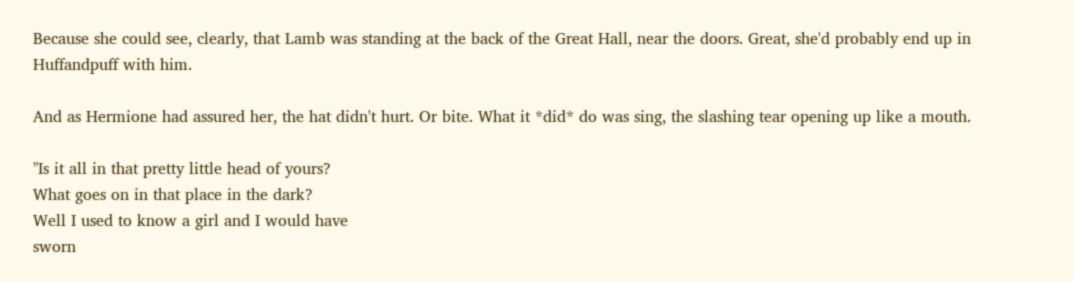Because she could see, clearly, that Lamb was standing at the back of the Great Hall, near the doors. Great, she'd probably end up in Huffandpuff with him.

And as Hermione had assured her, the hat didn't hurt. Or bite. What it *did* do was sing, the slashing tear opening up like a mouth.

"Is it all in that pretty little head of yours?
What goes on in that place in the dark?
Well I used to know a girl and I would have
sworn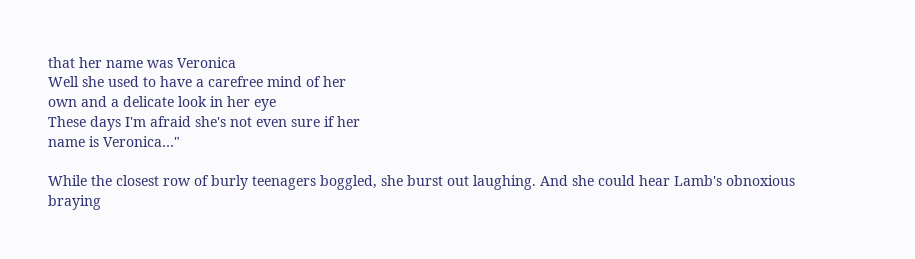that her name was Veronica
Well she used to have a carefree mind of her
own and a delicate look in her eye
These days I'm afraid she's not even sure if her
name is Veronica…"

While the closest row of burly teenagers boggled, she burst out laughing. And she could hear Lamb's obnoxious braying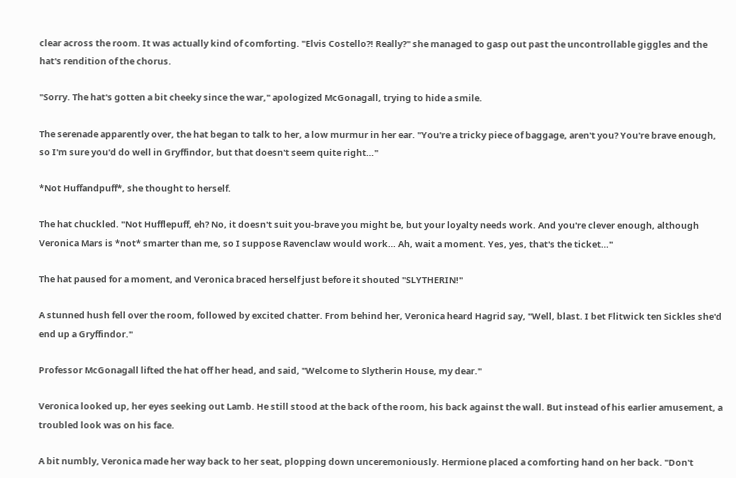clear across the room. It was actually kind of comforting. "Elvis Costello?! Really?" she managed to gasp out past the uncontrollable giggles and the hat's rendition of the chorus.

"Sorry. The hat's gotten a bit cheeky since the war," apologized McGonagall, trying to hide a smile.

The serenade apparently over, the hat began to talk to her, a low murmur in her ear. "You're a tricky piece of baggage, aren't you? You're brave enough, so I'm sure you'd do well in Gryffindor, but that doesn't seem quite right…"

*Not Huffandpuff*, she thought to herself.

The hat chuckled. "Not Hufflepuff, eh? No, it doesn't suit you-brave you might be, but your loyalty needs work. And you're clever enough, although Veronica Mars is *not* smarter than me, so I suppose Ravenclaw would work… Ah, wait a moment. Yes, yes, that's the ticket…"

The hat paused for a moment, and Veronica braced herself just before it shouted "SLYTHERIN!"

A stunned hush fell over the room, followed by excited chatter. From behind her, Veronica heard Hagrid say, "Well, blast. I bet Flitwick ten Sickles she'd end up a Gryffindor."

Professor McGonagall lifted the hat off her head, and said, "Welcome to Slytherin House, my dear."

Veronica looked up, her eyes seeking out Lamb. He still stood at the back of the room, his back against the wall. But instead of his earlier amusement, a troubled look was on his face.

A bit numbly, Veronica made her way back to her seat, plopping down unceremoniously. Hermione placed a comforting hand on her back. "Don't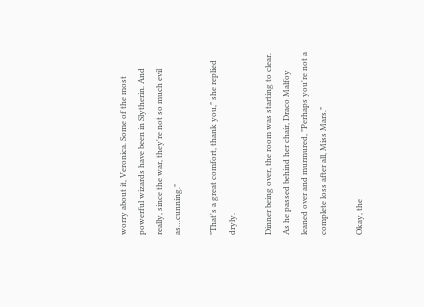worry about it, Veronica. Some of the most powerful wizards have been in Slytherin. And really, since the war, they're not so much evil as…cunning."

"That's a great comfort, thank you," she replied dryly.

Dinner being over, the room was starting to clear. As he passed behind her chair, Draco Malfoy leaned over and murmured, "Perhaps you're not a complete loss after all, Miss Mars."

Okay, the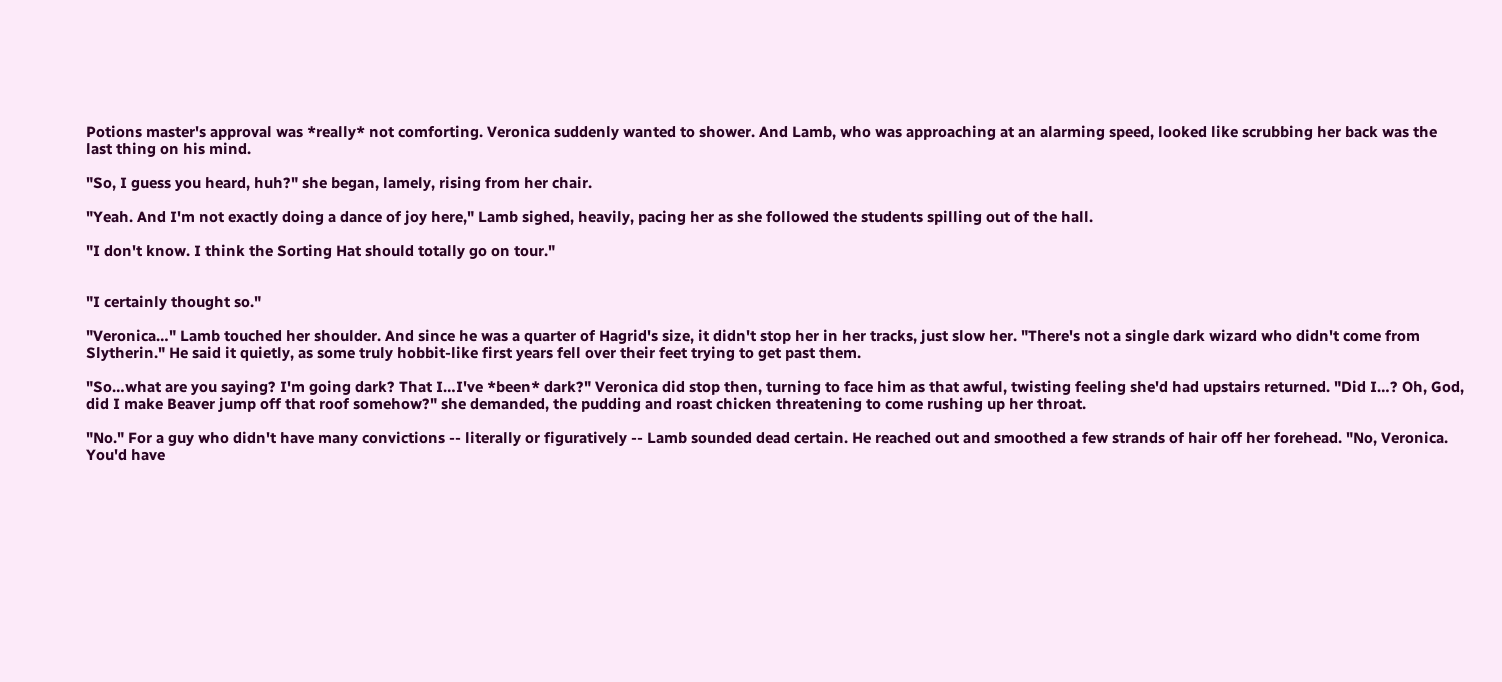Potions master's approval was *really* not comforting. Veronica suddenly wanted to shower. And Lamb, who was approaching at an alarming speed, looked like scrubbing her back was the last thing on his mind.

"So, I guess you heard, huh?" she began, lamely, rising from her chair.

"Yeah. And I'm not exactly doing a dance of joy here," Lamb sighed, heavily, pacing her as she followed the students spilling out of the hall.

"I don't know. I think the Sorting Hat should totally go on tour."


"I certainly thought so."

"Veronica…" Lamb touched her shoulder. And since he was a quarter of Hagrid's size, it didn't stop her in her tracks, just slow her. "There's not a single dark wizard who didn't come from Slytherin." He said it quietly, as some truly hobbit-like first years fell over their feet trying to get past them.

"So…what are you saying? I'm going dark? That I…I've *been* dark?" Veronica did stop then, turning to face him as that awful, twisting feeling she'd had upstairs returned. "Did I…? Oh, God, did I make Beaver jump off that roof somehow?" she demanded, the pudding and roast chicken threatening to come rushing up her throat.

"No." For a guy who didn't have many convictions -- literally or figuratively -- Lamb sounded dead certain. He reached out and smoothed a few strands of hair off her forehead. "No, Veronica. You'd have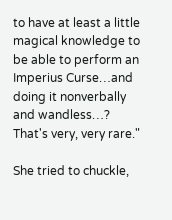to have at least a little magical knowledge to be able to perform an Imperius Curse…and doing it nonverbally and wandless…? That's very, very rare."

She tried to chuckle,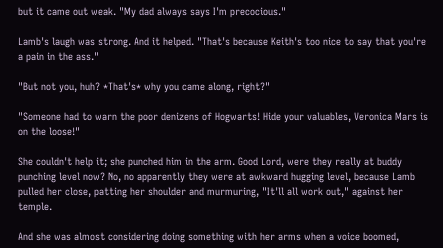but it came out weak. "My dad always says I'm precocious."

Lamb's laugh was strong. And it helped. "That's because Keith's too nice to say that you're a pain in the ass."

"But not you, huh? *That's* why you came along, right?"

"Someone had to warn the poor denizens of Hogwarts! Hide your valuables, Veronica Mars is on the loose!"

She couldn't help it; she punched him in the arm. Good Lord, were they really at buddy punching level now? No, no apparently they were at awkward hugging level, because Lamb pulled her close, patting her shoulder and murmuring, "It'll all work out," against her temple.

And she was almost considering doing something with her arms when a voice boomed,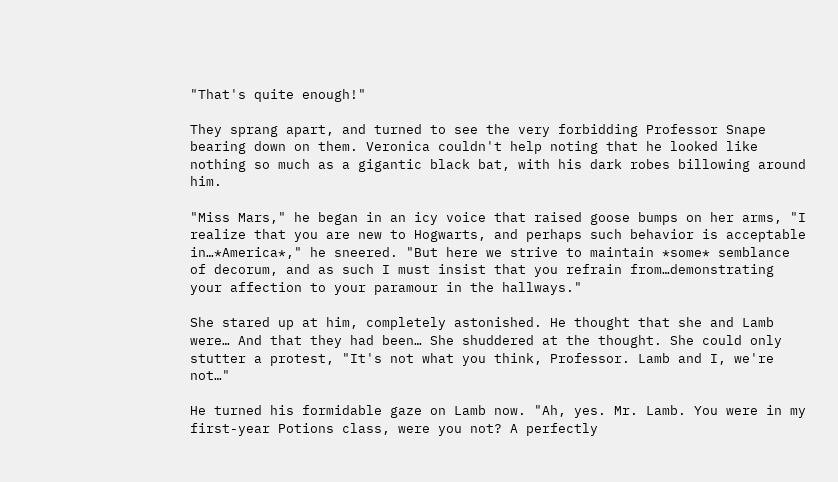"That's quite enough!"

They sprang apart, and turned to see the very forbidding Professor Snape bearing down on them. Veronica couldn't help noting that he looked like nothing so much as a gigantic black bat, with his dark robes billowing around him.

"Miss Mars," he began in an icy voice that raised goose bumps on her arms, "I realize that you are new to Hogwarts, and perhaps such behavior is acceptable in…*America*," he sneered. "But here we strive to maintain *some* semblance of decorum, and as such I must insist that you refrain from…demonstrating your affection to your paramour in the hallways."

She stared up at him, completely astonished. He thought that she and Lamb were… And that they had been… She shuddered at the thought. She could only stutter a protest, "It's not what you think, Professor. Lamb and I, we're not…"

He turned his formidable gaze on Lamb now. "Ah, yes. Mr. Lamb. You were in my first-year Potions class, were you not? A perfectly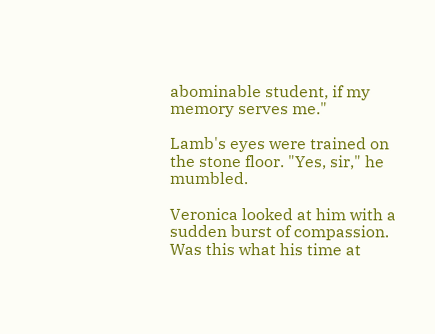abominable student, if my memory serves me."

Lamb's eyes were trained on the stone floor. "Yes, sir," he mumbled.

Veronica looked at him with a sudden burst of compassion. Was this what his time at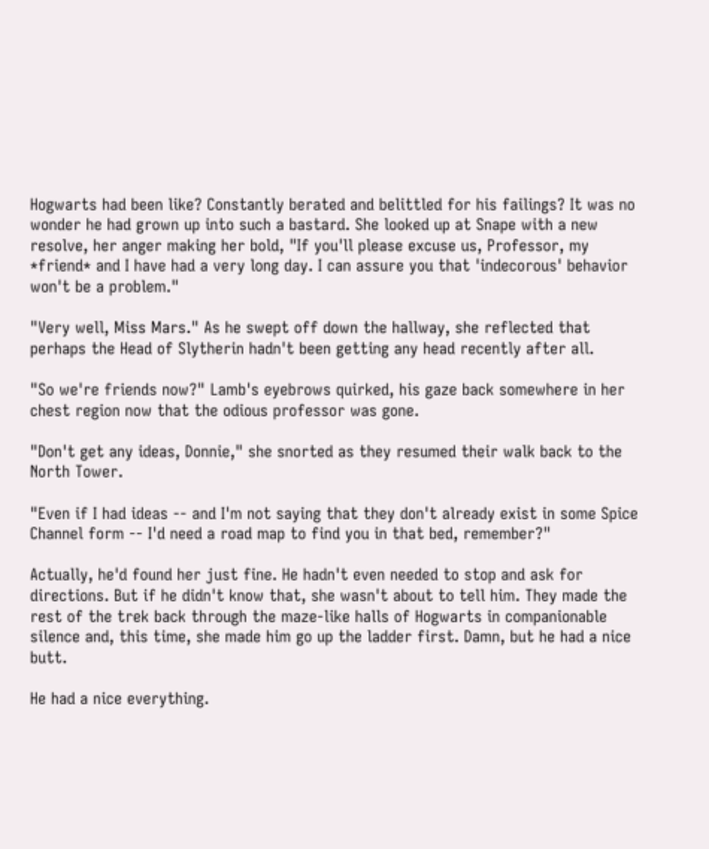Hogwarts had been like? Constantly berated and belittled for his failings? It was no wonder he had grown up into such a bastard. She looked up at Snape with a new resolve, her anger making her bold, "If you'll please excuse us, Professor, my *friend* and I have had a very long day. I can assure you that 'indecorous' behavior won't be a problem."

"Very well, Miss Mars." As he swept off down the hallway, she reflected that perhaps the Head of Slytherin hadn't been getting any head recently after all.

"So we're friends now?" Lamb's eyebrows quirked, his gaze back somewhere in her chest region now that the odious professor was gone.

"Don't get any ideas, Donnie," she snorted as they resumed their walk back to the North Tower.

"Even if I had ideas -- and I'm not saying that they don't already exist in some Spice Channel form -- I'd need a road map to find you in that bed, remember?"

Actually, he'd found her just fine. He hadn't even needed to stop and ask for directions. But if he didn't know that, she wasn't about to tell him. They made the rest of the trek back through the maze-like halls of Hogwarts in companionable silence and, this time, she made him go up the ladder first. Damn, but he had a nice butt.

He had a nice everything.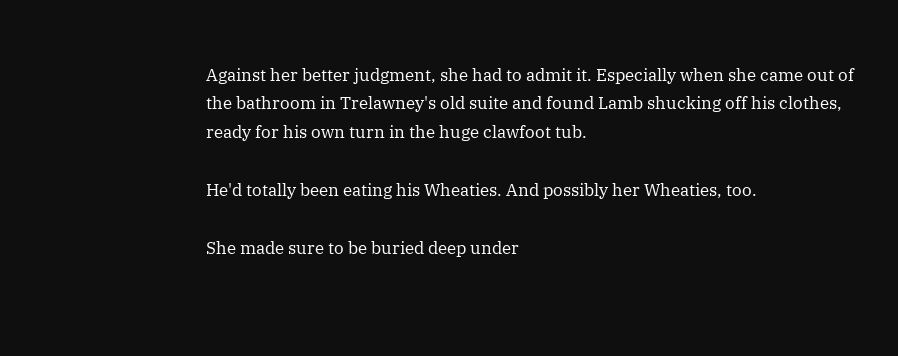Against her better judgment, she had to admit it. Especially when she came out of the bathroom in Trelawney's old suite and found Lamb shucking off his clothes, ready for his own turn in the huge clawfoot tub.

He'd totally been eating his Wheaties. And possibly her Wheaties, too.

She made sure to be buried deep under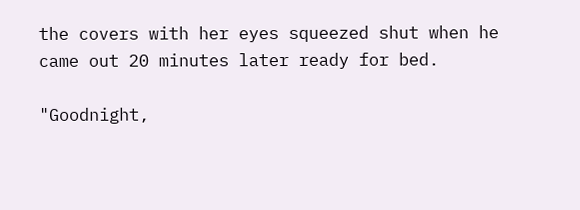the covers with her eyes squeezed shut when he came out 20 minutes later ready for bed.

"Goodnight,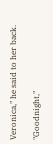Veronica," he said to her back.

"Goodnight,"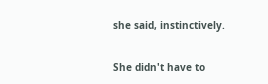she said, instinctively.

She didn't have to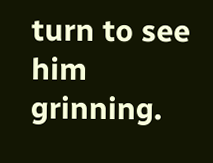turn to see him grinning.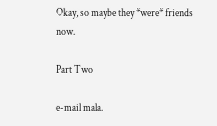Okay, so maybe they *were* friends now.

Part Two

e-mail mala.